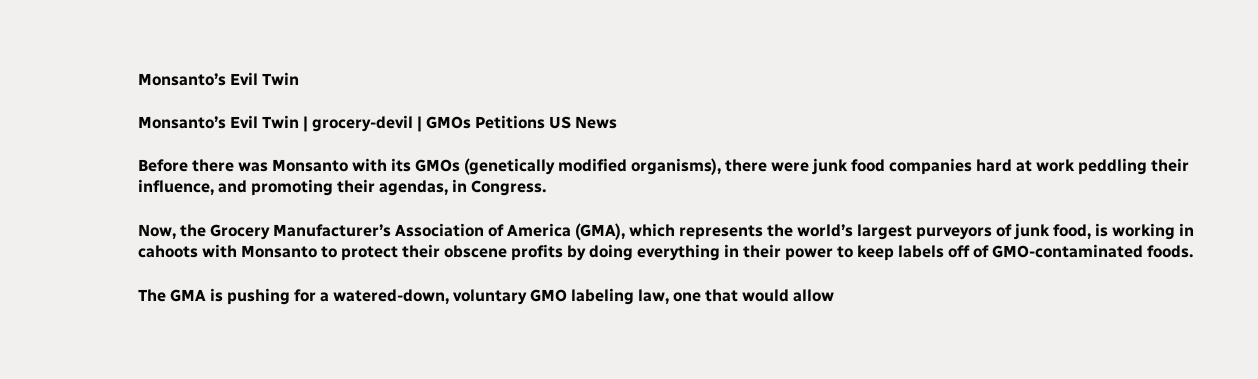Monsanto’s Evil Twin

Monsanto’s Evil Twin | grocery-devil | GMOs Petitions US News

Before there was Monsanto with its GMOs (genetically modified organisms), there were junk food companies hard at work peddling their influence, and promoting their agendas, in Congress.

Now, the Grocery Manufacturer’s Association of America (GMA), which represents the world’s largest purveyors of junk food, is working in cahoots with Monsanto to protect their obscene profits by doing everything in their power to keep labels off of GMO-contaminated foods.

The GMA is pushing for a watered-down, voluntary GMO labeling law, one that would allow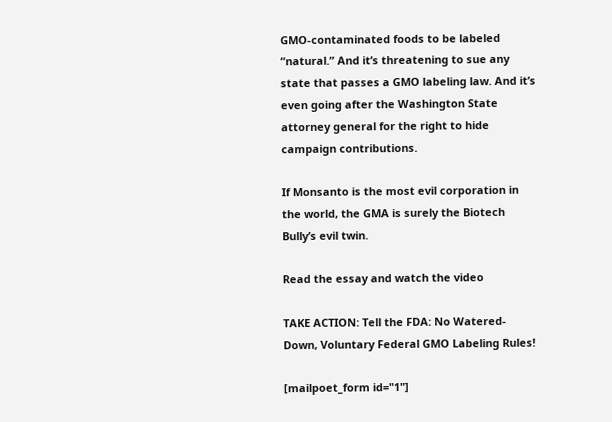GMO-contaminated foods to be labeled “natural.” And it’s threatening to sue any state that passes a GMO labeling law. And it’s even going after the Washington State attorney general for the right to hide campaign contributions.

If Monsanto is the most evil corporation in the world, the GMA is surely the Biotech Bully’s evil twin.

Read the essay and watch the video

TAKE ACTION: Tell the FDA: No Watered-Down, Voluntary Federal GMO Labeling Rules!

[mailpoet_form id="1"]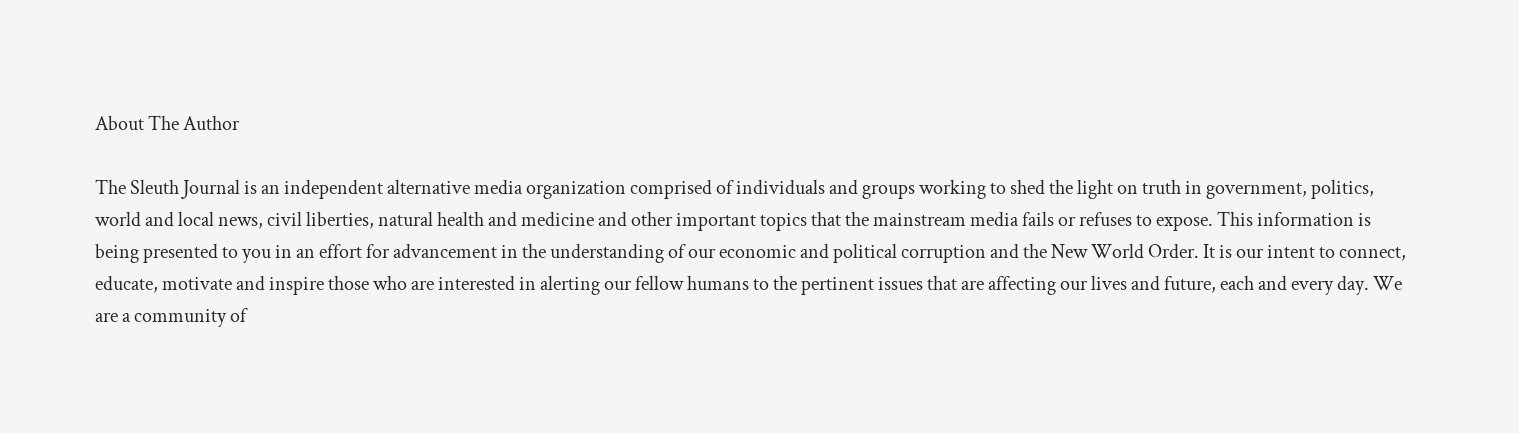About The Author

The Sleuth Journal is an independent alternative media organization comprised of individuals and groups working to shed the light on truth in government, politics, world and local news, civil liberties, natural health and medicine and other important topics that the mainstream media fails or refuses to expose. This information is being presented to you in an effort for advancement in the understanding of our economic and political corruption and the New World Order. It is our intent to connect, educate, motivate and inspire those who are interested in alerting our fellow humans to the pertinent issues that are affecting our lives and future, each and every day. We are a community of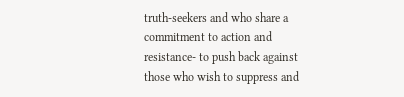truth-seekers and who share a commitment to action and resistance- to push back against those who wish to suppress and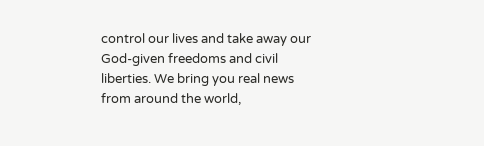control our lives and take away our God-given freedoms and civil liberties. We bring you real news from around the world,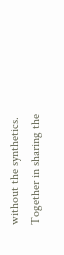without the synthetics. Together in sharing the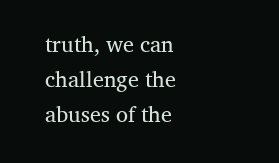truth, we can challenge the abuses of the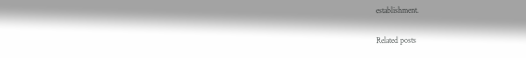establishment.

Related posts